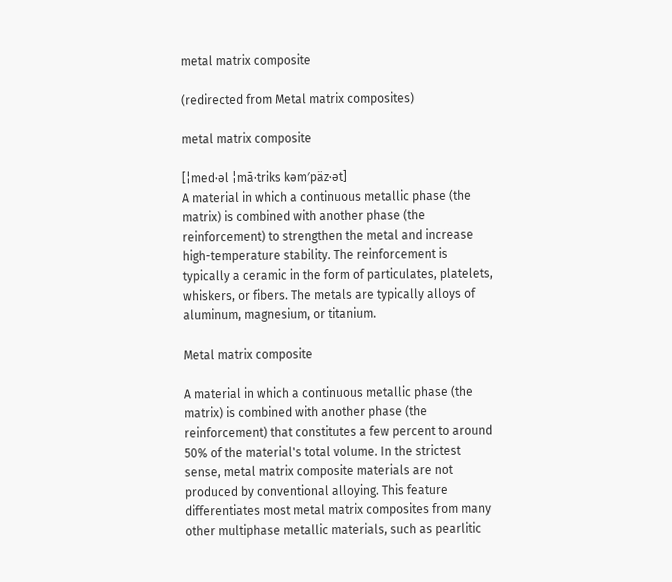metal matrix composite

(redirected from Metal matrix composites)

metal matrix composite

[¦med·əl ¦mā·triks kəm′päz·ət]
A material in which a continuous metallic phase (the matrix) is combined with another phase (the reinforcement) to strengthen the metal and increase high-temperature stability. The reinforcement is typically a ceramic in the form of particulates, platelets, whiskers, or fibers. The metals are typically alloys of aluminum, magnesium, or titanium.

Metal matrix composite

A material in which a continuous metallic phase (the matrix) is combined with another phase (the reinforcement) that constitutes a few percent to around 50% of the material's total volume. In the strictest sense, metal matrix composite materials are not produced by conventional alloying. This feature differentiates most metal matrix composites from many other multiphase metallic materials, such as pearlitic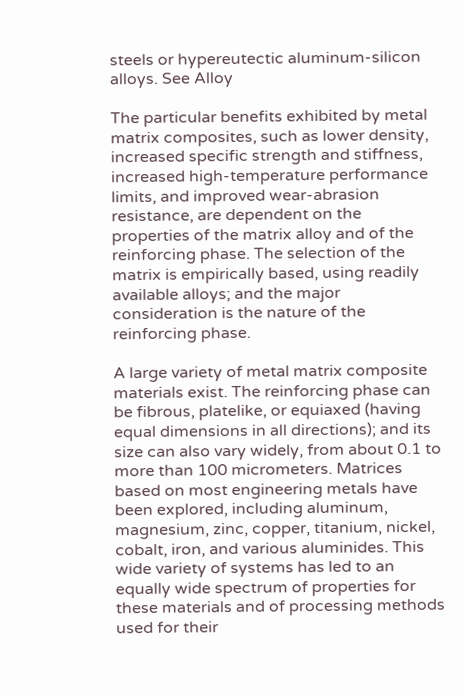steels or hypereutectic aluminum-silicon alloys. See Alloy

The particular benefits exhibited by metal matrix composites, such as lower density, increased specific strength and stiffness, increased high-temperature performance limits, and improved wear-abrasion resistance, are dependent on the properties of the matrix alloy and of the reinforcing phase. The selection of the matrix is empirically based, using readily available alloys; and the major consideration is the nature of the reinforcing phase.

A large variety of metal matrix composite materials exist. The reinforcing phase can be fibrous, platelike, or equiaxed (having equal dimensions in all directions); and its size can also vary widely, from about 0.1 to more than 100 micrometers. Matrices based on most engineering metals have been explored, including aluminum, magnesium, zinc, copper, titanium, nickel, cobalt, iron, and various aluminides. This wide variety of systems has led to an equally wide spectrum of properties for these materials and of processing methods used for their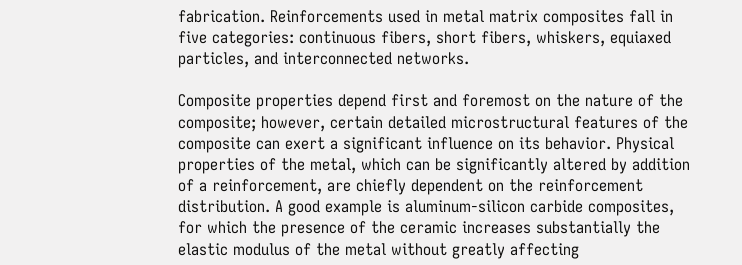fabrication. Reinforcements used in metal matrix composites fall in five categories: continuous fibers, short fibers, whiskers, equiaxed particles, and interconnected networks.

Composite properties depend first and foremost on the nature of the composite; however, certain detailed microstructural features of the composite can exert a significant influence on its behavior. Physical properties of the metal, which can be significantly altered by addition of a reinforcement, are chiefly dependent on the reinforcement distribution. A good example is aluminum-silicon carbide composites, for which the presence of the ceramic increases substantially the elastic modulus of the metal without greatly affecting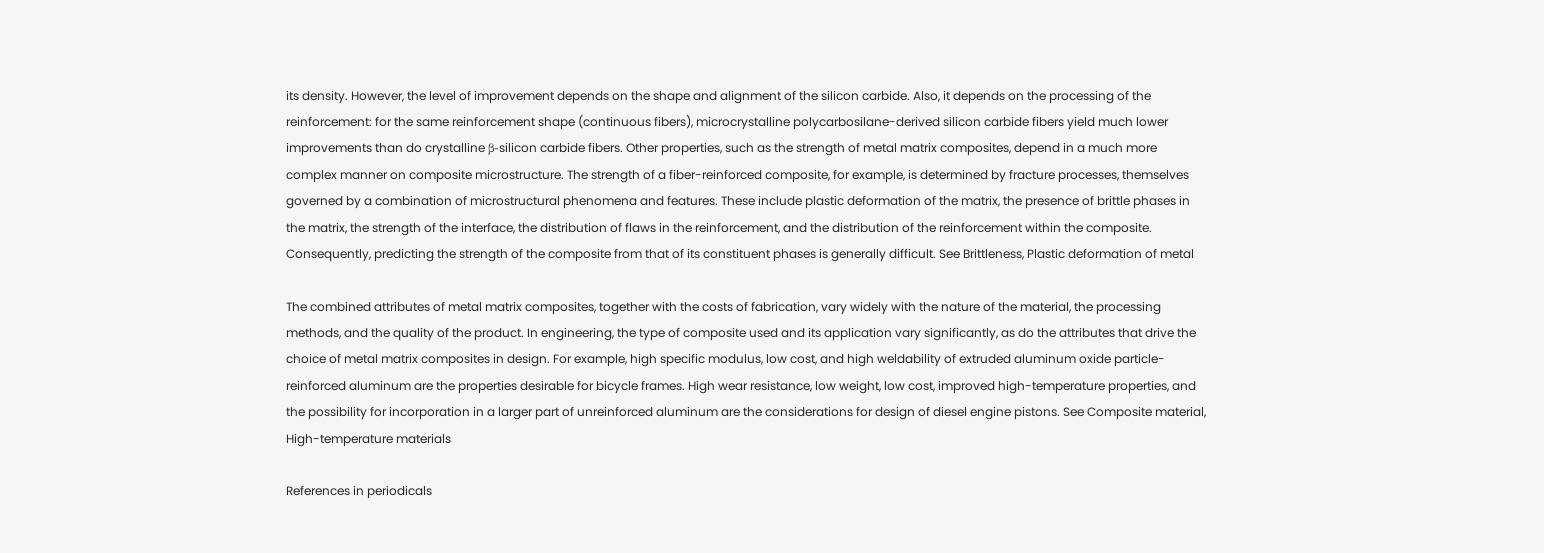its density. However, the level of improvement depends on the shape and alignment of the silicon carbide. Also, it depends on the processing of the reinforcement: for the same reinforcement shape (continuous fibers), microcrystalline polycarbosilane-derived silicon carbide fibers yield much lower improvements than do crystalline β-silicon carbide fibers. Other properties, such as the strength of metal matrix composites, depend in a much more complex manner on composite microstructure. The strength of a fiber-reinforced composite, for example, is determined by fracture processes, themselves governed by a combination of microstructural phenomena and features. These include plastic deformation of the matrix, the presence of brittle phases in the matrix, the strength of the interface, the distribution of flaws in the reinforcement, and the distribution of the reinforcement within the composite. Consequently, predicting the strength of the composite from that of its constituent phases is generally difficult. See Brittleness, Plastic deformation of metal

The combined attributes of metal matrix composites, together with the costs of fabrication, vary widely with the nature of the material, the processing methods, and the quality of the product. In engineering, the type of composite used and its application vary significantly, as do the attributes that drive the choice of metal matrix composites in design. For example, high specific modulus, low cost, and high weldability of extruded aluminum oxide particle-reinforced aluminum are the properties desirable for bicycle frames. High wear resistance, low weight, low cost, improved high-temperature properties, and the possibility for incorporation in a larger part of unreinforced aluminum are the considerations for design of diesel engine pistons. See Composite material, High-temperature materials

References in periodicals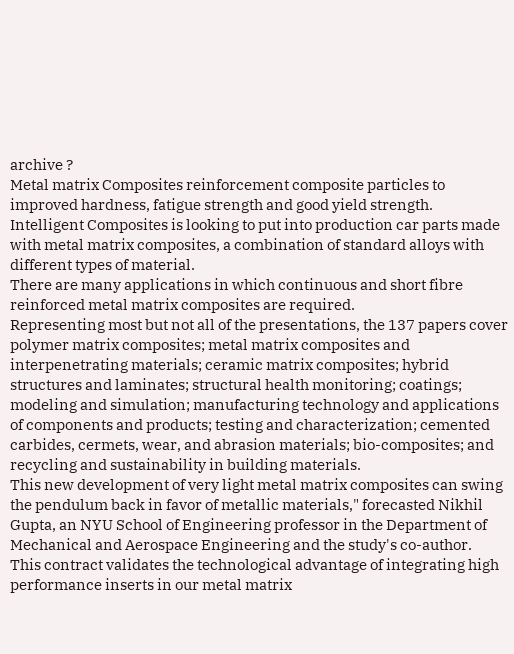archive ?
Metal matrix Composites reinforcement composite particles to improved hardness, fatigue strength and good yield strength.
Intelligent Composites is looking to put into production car parts made with metal matrix composites, a combination of standard alloys with different types of material.
There are many applications in which continuous and short fibre reinforced metal matrix composites are required.
Representing most but not all of the presentations, the 137 papers cover polymer matrix composites; metal matrix composites and interpenetrating materials; ceramic matrix composites; hybrid structures and laminates; structural health monitoring; coatings; modeling and simulation; manufacturing technology and applications of components and products; testing and characterization; cemented carbides, cermets, wear, and abrasion materials; bio-composites; and recycling and sustainability in building materials.
This new development of very light metal matrix composites can swing the pendulum back in favor of metallic materials," forecasted Nikhil Gupta, an NYU School of Engineering professor in the Department of Mechanical and Aerospace Engineering and the study's co-author.
This contract validates the technological advantage of integrating high performance inserts in our metal matrix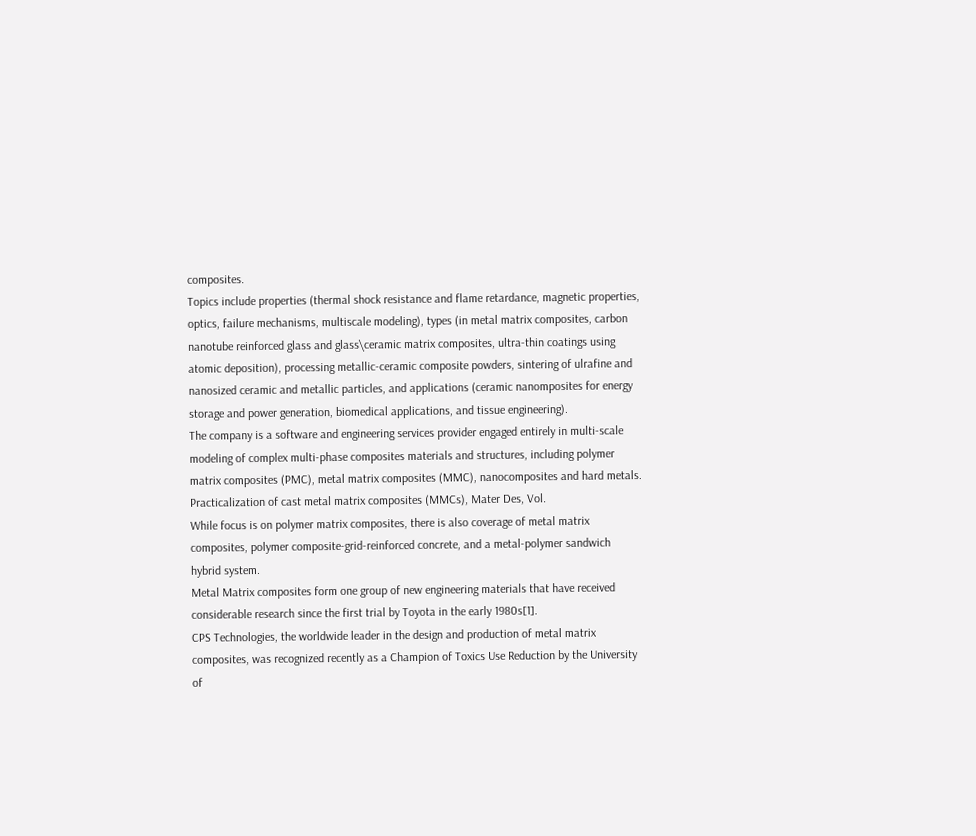composites.
Topics include properties (thermal shock resistance and flame retardance, magnetic properties, optics, failure mechanisms, multiscale modeling), types (in metal matrix composites, carbon nanotube reinforced glass and glass\ceramic matrix composites, ultra-thin coatings using atomic deposition), processing metallic-ceramic composite powders, sintering of ulrafine and nanosized ceramic and metallic particles, and applications (ceramic nanomposites for energy storage and power generation, biomedical applications, and tissue engineering).
The company is a software and engineering services provider engaged entirely in multi-scale modeling of complex multi-phase composites materials and structures, including polymer matrix composites (PMC), metal matrix composites (MMC), nanocomposites and hard metals.
Practicalization of cast metal matrix composites (MMCs), Mater Des, Vol.
While focus is on polymer matrix composites, there is also coverage of metal matrix composites, polymer composite-grid-reinforced concrete, and a metal-polymer sandwich hybrid system.
Metal Matrix composites form one group of new engineering materials that have received considerable research since the first trial by Toyota in the early 1980s[1].
CPS Technologies, the worldwide leader in the design and production of metal matrix composites, was recognized recently as a Champion of Toxics Use Reduction by the University of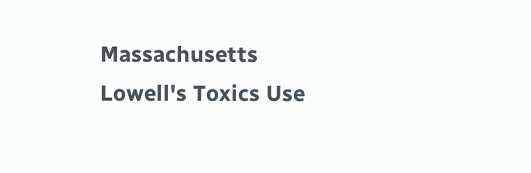Massachusetts Lowell's Toxics Use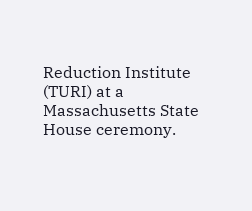Reduction Institute (TURI) at a Massachusetts State House ceremony.